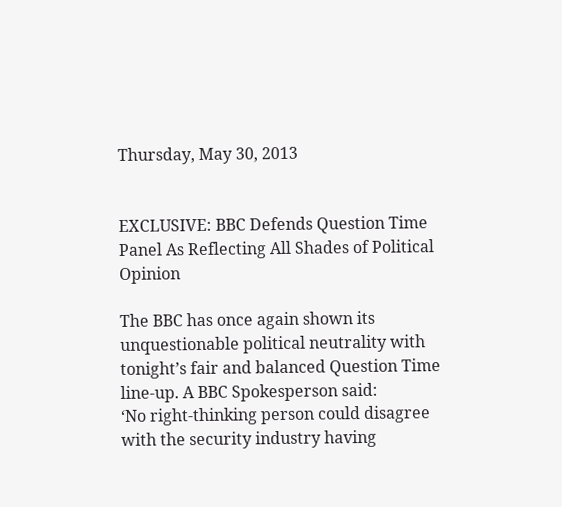Thursday, May 30, 2013


EXCLUSIVE: BBC Defends Question Time Panel As Reflecting All Shades of Political Opinion

The BBC has once again shown its unquestionable political neutrality with tonight’s fair and balanced Question Time line-up. A BBC Spokesperson said:
‘No right-thinking person could disagree with the security industry having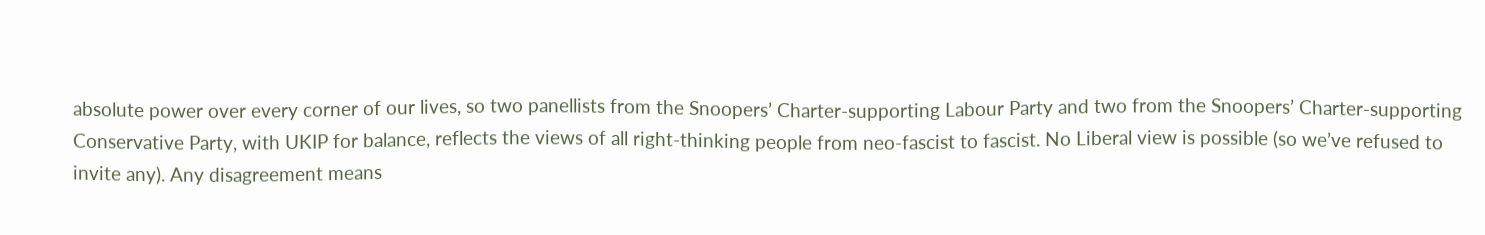absolute power over every corner of our lives, so two panellists from the Snoopers’ Charter-supporting Labour Party and two from the Snoopers’ Charter-supporting Conservative Party, with UKIP for balance, reflects the views of all right-thinking people from neo-fascist to fascist. No Liberal view is possible (so we’ve refused to invite any). Any disagreement means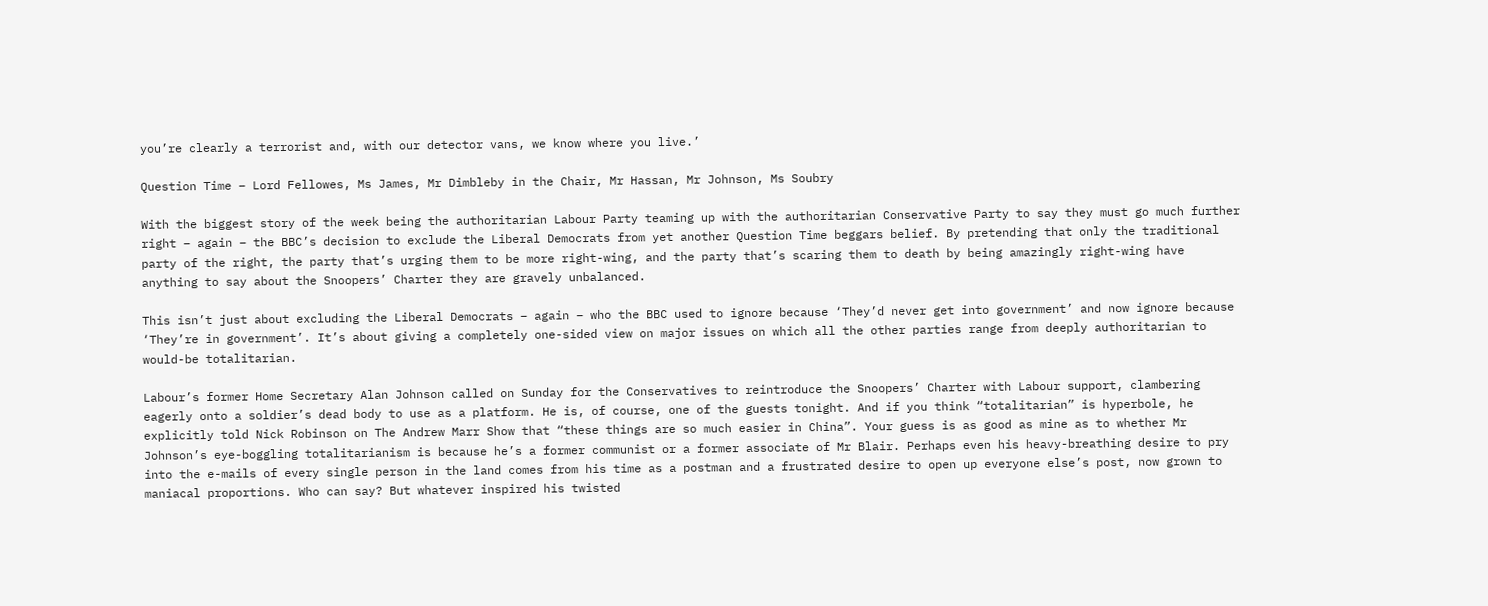you’re clearly a terrorist and, with our detector vans, we know where you live.’

Question Time – Lord Fellowes, Ms James, Mr Dimbleby in the Chair, Mr Hassan, Mr Johnson, Ms Soubry

With the biggest story of the week being the authoritarian Labour Party teaming up with the authoritarian Conservative Party to say they must go much further right – again – the BBC’s decision to exclude the Liberal Democrats from yet another Question Time beggars belief. By pretending that only the traditional party of the right, the party that’s urging them to be more right-wing, and the party that’s scaring them to death by being amazingly right-wing have anything to say about the Snoopers’ Charter they are gravely unbalanced.

This isn’t just about excluding the Liberal Democrats – again – who the BBC used to ignore because ‘They’d never get into government’ and now ignore because ‘They’re in government’. It’s about giving a completely one-sided view on major issues on which all the other parties range from deeply authoritarian to would-be totalitarian.

Labour’s former Home Secretary Alan Johnson called on Sunday for the Conservatives to reintroduce the Snoopers’ Charter with Labour support, clambering eagerly onto a soldier’s dead body to use as a platform. He is, of course, one of the guests tonight. And if you think “totalitarian” is hyperbole, he explicitly told Nick Robinson on The Andrew Marr Show that “these things are so much easier in China”. Your guess is as good as mine as to whether Mr Johnson’s eye-boggling totalitarianism is because he’s a former communist or a former associate of Mr Blair. Perhaps even his heavy-breathing desire to pry into the e-mails of every single person in the land comes from his time as a postman and a frustrated desire to open up everyone else’s post, now grown to maniacal proportions. Who can say? But whatever inspired his twisted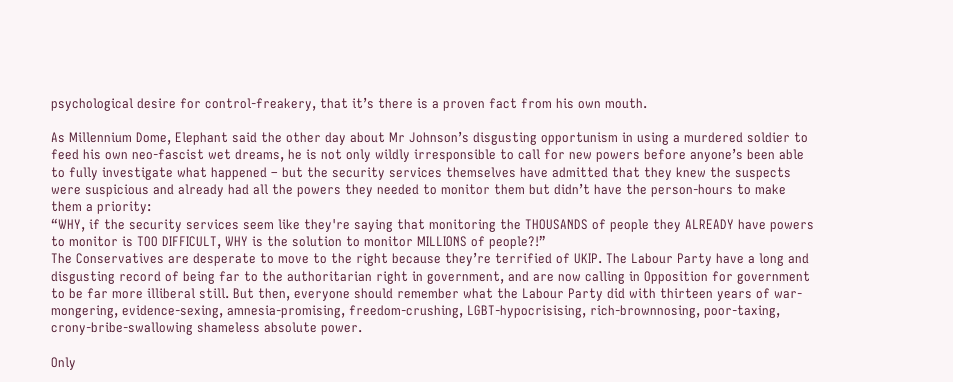psychological desire for control-freakery, that it’s there is a proven fact from his own mouth.

As Millennium Dome, Elephant said the other day about Mr Johnson’s disgusting opportunism in using a murdered soldier to feed his own neo-fascist wet dreams, he is not only wildly irresponsible to call for new powers before anyone’s been able to fully investigate what happened – but the security services themselves have admitted that they knew the suspects were suspicious and already had all the powers they needed to monitor them but didn’t have the person-hours to make them a priority:
“WHY, if the security services seem like they're saying that monitoring the THOUSANDS of people they ALREADY have powers to monitor is TOO DIFFICULT, WHY is the solution to monitor MILLIONS of people?!”
The Conservatives are desperate to move to the right because they’re terrified of UKIP. The Labour Party have a long and disgusting record of being far to the authoritarian right in government, and are now calling in Opposition for government to be far more illiberal still. But then, everyone should remember what the Labour Party did with thirteen years of war-mongering, evidence-sexing, amnesia-promising, freedom-crushing, LGBT-hypocrisising, rich-brownnosing, poor-taxing, crony-bribe-swallowing shameless absolute power.

Only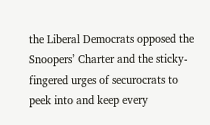the Liberal Democrats opposed the Snoopers’ Charter and the sticky-fingered urges of securocrats to peek into and keep every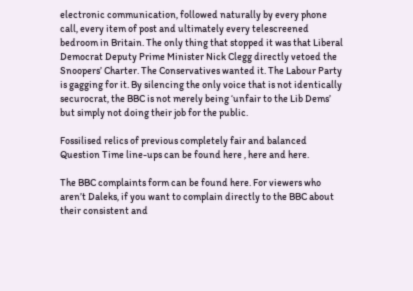electronic communication, followed naturally by every phone call, every item of post and ultimately every telescreened bedroom in Britain. The only thing that stopped it was that Liberal Democrat Deputy Prime Minister Nick Clegg directly vetoed the Snoopers’ Charter. The Conservatives wanted it. The Labour Party is gagging for it. By silencing the only voice that is not identically securocrat, the BBC is not merely being ‘unfair to the Lib Dems’ but simply not doing their job for the public.

Fossilised relics of previous completely fair and balanced Question Time line-ups can be found here , here and here.

The BBC complaints form can be found here. For viewers who aren’t Daleks, if you want to complain directly to the BBC about their consistent and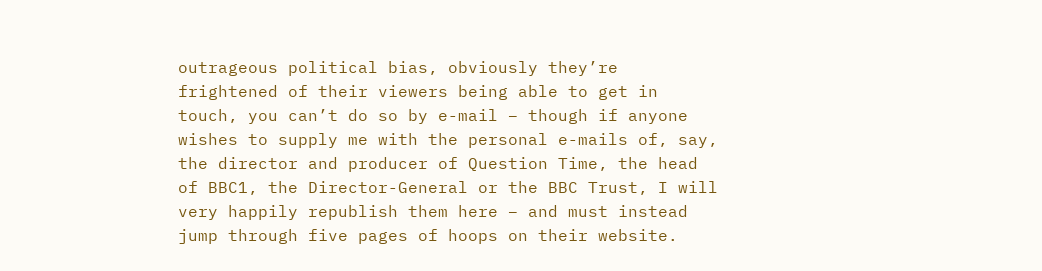outrageous political bias, obviously they’re frightened of their viewers being able to get in touch, you can’t do so by e-mail – though if anyone wishes to supply me with the personal e-mails of, say, the director and producer of Question Time, the head of BBC1, the Director-General or the BBC Trust, I will very happily republish them here – and must instead jump through five pages of hoops on their website.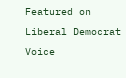Featured on Liberal Democrat Voice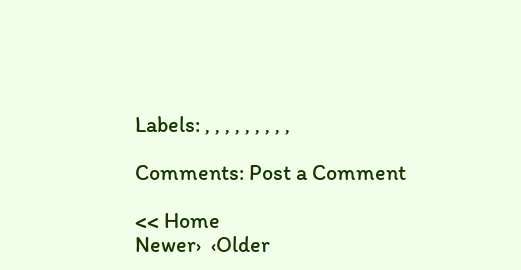Labels: , , , , , , , , ,

Comments: Post a Comment

<< Home
Newer›  ‹Older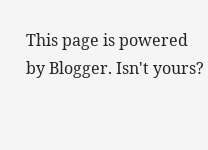This page is powered by Blogger. Isn't yours?